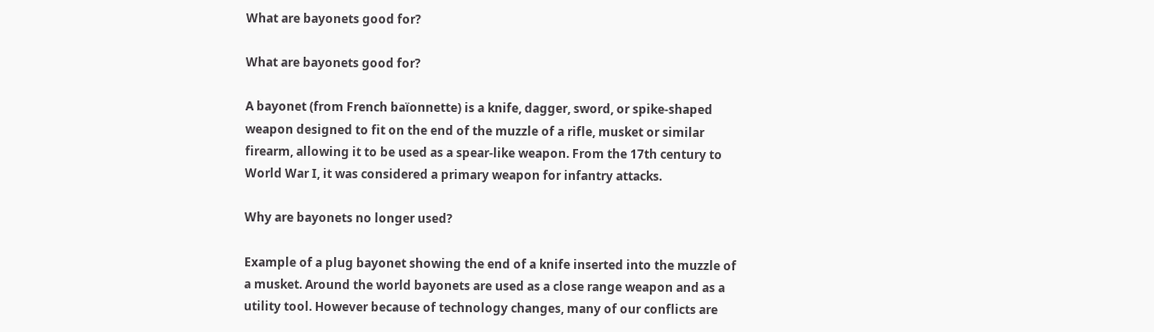What are bayonets good for?

What are bayonets good for?

A bayonet (from French baïonnette) is a knife, dagger, sword, or spike-shaped weapon designed to fit on the end of the muzzle of a rifle, musket or similar firearm, allowing it to be used as a spear-like weapon. From the 17th century to World War I, it was considered a primary weapon for infantry attacks.

Why are bayonets no longer used?

Example of a plug bayonet showing the end of a knife inserted into the muzzle of a musket. Around the world bayonets are used as a close range weapon and as a utility tool. However because of technology changes, many of our conflicts are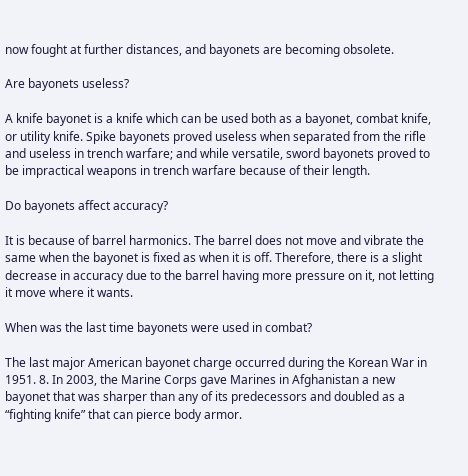now fought at further distances, and bayonets are becoming obsolete.

Are bayonets useless?

A knife bayonet is a knife which can be used both as a bayonet, combat knife, or utility knife. Spike bayonets proved useless when separated from the rifle and useless in trench warfare; and while versatile, sword bayonets proved to be impractical weapons in trench warfare because of their length.

Do bayonets affect accuracy?

It is because of barrel harmonics. The barrel does not move and vibrate the same when the bayonet is fixed as when it is off. Therefore, there is a slight decrease in accuracy due to the barrel having more pressure on it, not letting it move where it wants.

When was the last time bayonets were used in combat?

The last major American bayonet charge occurred during the Korean War in 1951. 8. In 2003, the Marine Corps gave Marines in Afghanistan a new bayonet that was sharper than any of its predecessors and doubled as a “fighting knife” that can pierce body armor.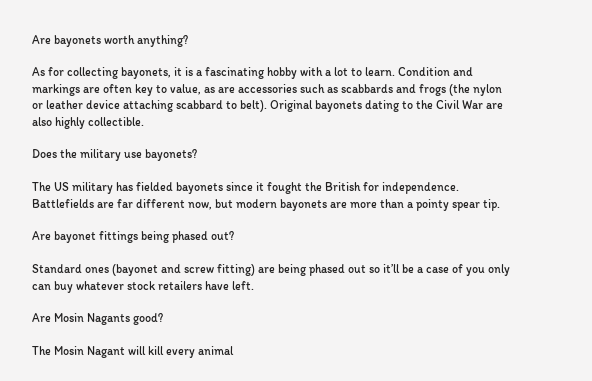Are bayonets worth anything?

As for collecting bayonets, it is a fascinating hobby with a lot to learn. Condition and markings are often key to value, as are accessories such as scabbards and frogs (the nylon or leather device attaching scabbard to belt). Original bayonets dating to the Civil War are also highly collectible.

Does the military use bayonets?

The US military has fielded bayonets since it fought the British for independence. Battlefields are far different now, but modern bayonets are more than a pointy spear tip.

Are bayonet fittings being phased out?

Standard ones (bayonet and screw fitting) are being phased out so it’ll be a case of you only can buy whatever stock retailers have left.

Are Mosin Nagants good?

The Mosin Nagant will kill every animal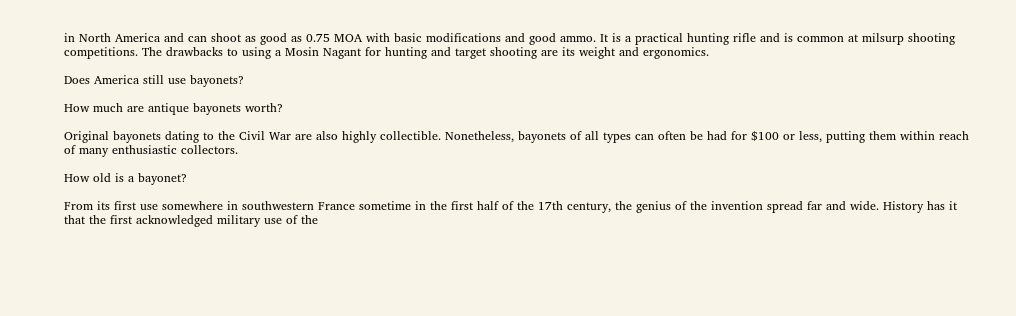in North America and can shoot as good as 0.75 MOA with basic modifications and good ammo. It is a practical hunting rifle and is common at milsurp shooting competitions. The drawbacks to using a Mosin Nagant for hunting and target shooting are its weight and ergonomics.

Does America still use bayonets?

How much are antique bayonets worth?

Original bayonets dating to the Civil War are also highly collectible. Nonetheless, bayonets of all types can often be had for $100 or less, putting them within reach of many enthusiastic collectors.

How old is a bayonet?

From its first use somewhere in southwestern France sometime in the first half of the 17th century, the genius of the invention spread far and wide. History has it that the first acknowledged military use of the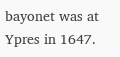bayonet was at Ypres in 1647.